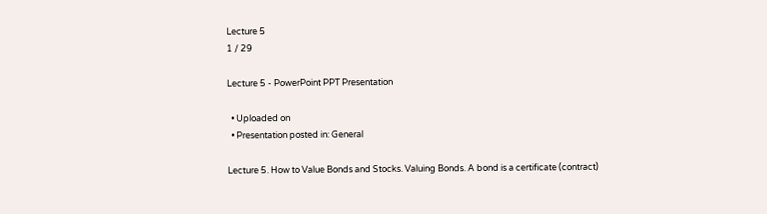Lecture 5
1 / 29

Lecture 5 - PowerPoint PPT Presentation

  • Uploaded on
  • Presentation posted in: General

Lecture 5. How to Value Bonds and Stocks. Valuing Bonds. A bond is a certificate (contract)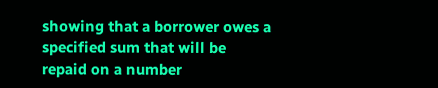showing that a borrower owes a specified sum that will be repaid on a number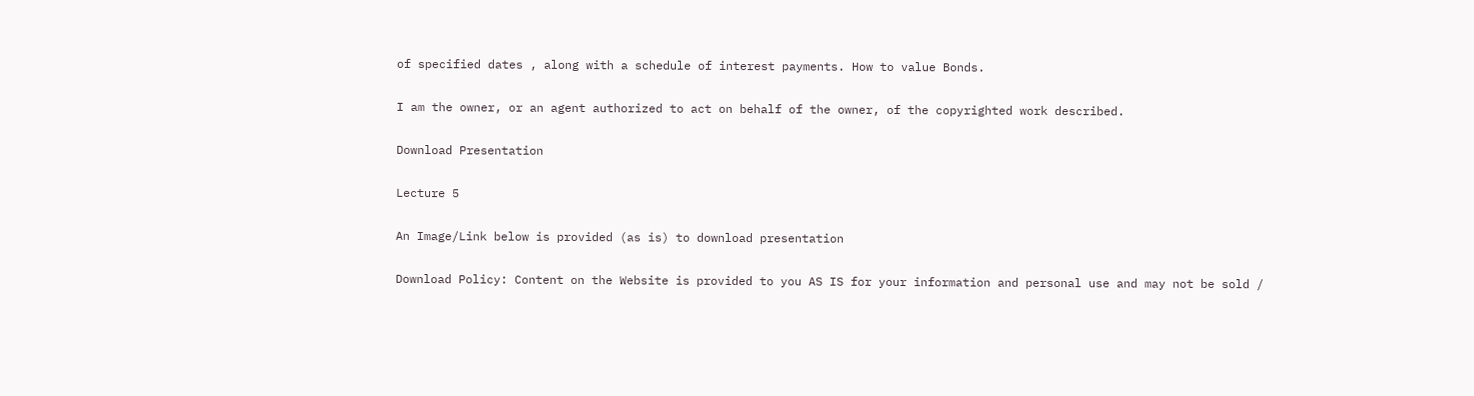of specified dates , along with a schedule of interest payments. How to value Bonds.

I am the owner, or an agent authorized to act on behalf of the owner, of the copyrighted work described.

Download Presentation

Lecture 5

An Image/Link below is provided (as is) to download presentation

Download Policy: Content on the Website is provided to you AS IS for your information and personal use and may not be sold /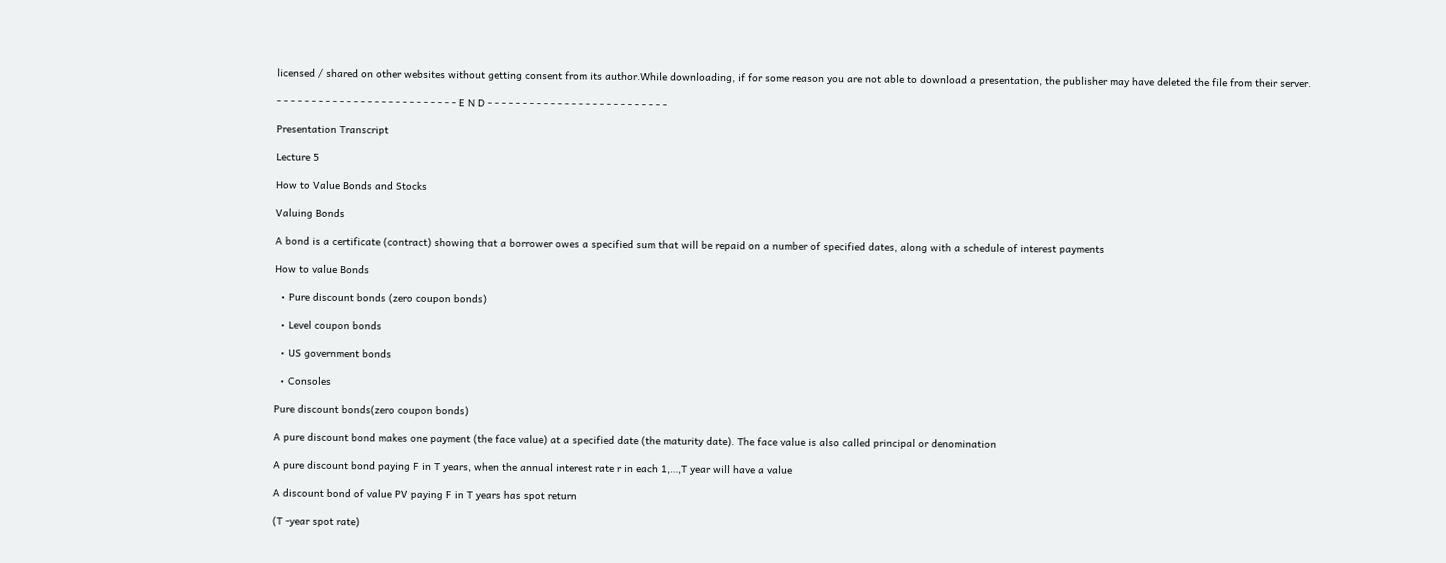licensed / shared on other websites without getting consent from its author.While downloading, if for some reason you are not able to download a presentation, the publisher may have deleted the file from their server.

- - - - - - - - - - - - - - - - - - - - - - - - - - E N D - - - - - - - - - - - - - - - - - - - - - - - - - -

Presentation Transcript

Lecture 5

How to Value Bonds and Stocks

Valuing Bonds

A bond is a certificate (contract) showing that a borrower owes a specified sum that will be repaid on a number of specified dates, along with a schedule of interest payments

How to value Bonds

  • Pure discount bonds (zero coupon bonds)

  • Level coupon bonds

  • US government bonds

  • Consoles

Pure discount bonds(zero coupon bonds)

A pure discount bond makes one payment (the face value) at a specified date (the maturity date). The face value is also called principal or denomination

A pure discount bond paying F in T years, when the annual interest rate r in each 1,…,T year will have a value

A discount bond of value PV paying F in T years has spot return

(T -year spot rate)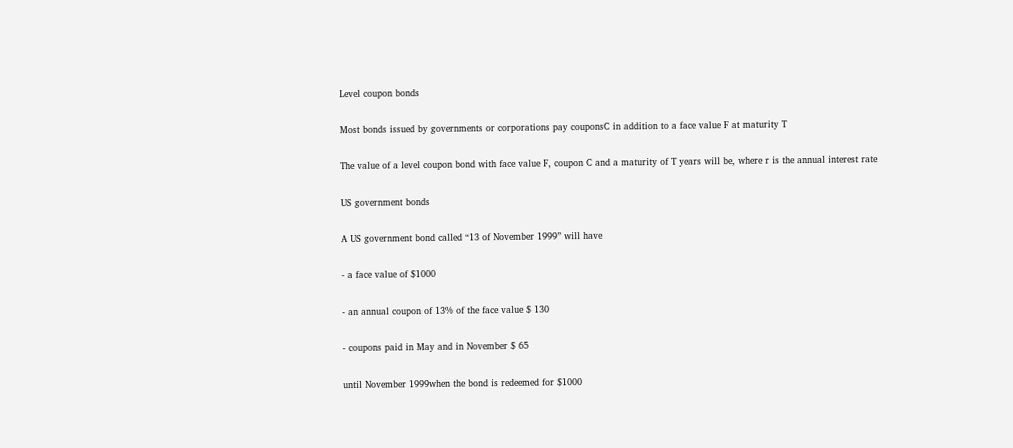Level coupon bonds

Most bonds issued by governments or corporations pay couponsC in addition to a face value F at maturity T

The value of a level coupon bond with face value F, coupon C and a maturity of T years will be, where r is the annual interest rate

US government bonds

A US government bond called “13 of November 1999” will have

- a face value of $1000

- an annual coupon of 13% of the face value $ 130

- coupons paid in May and in November $ 65

until November 1999when the bond is redeemed for $1000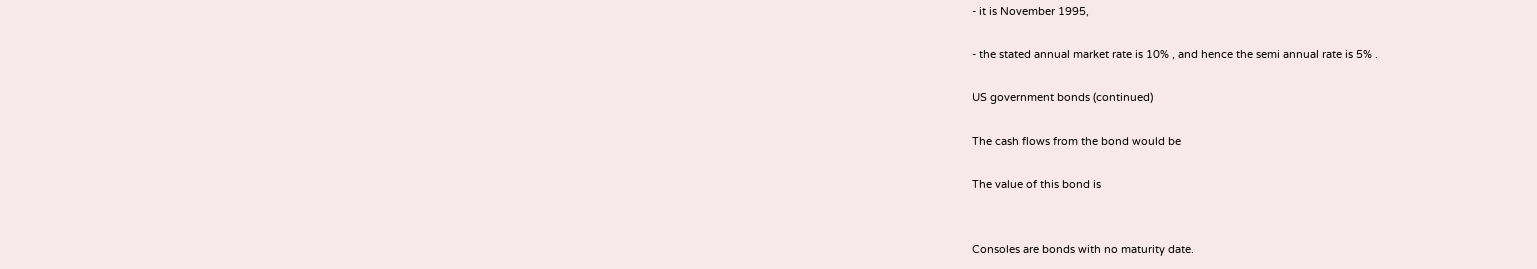- it is November 1995,

- the stated annual market rate is 10% , and hence the semi annual rate is 5% .

US government bonds (continued)

The cash flows from the bond would be

The value of this bond is


Consoles are bonds with no maturity date.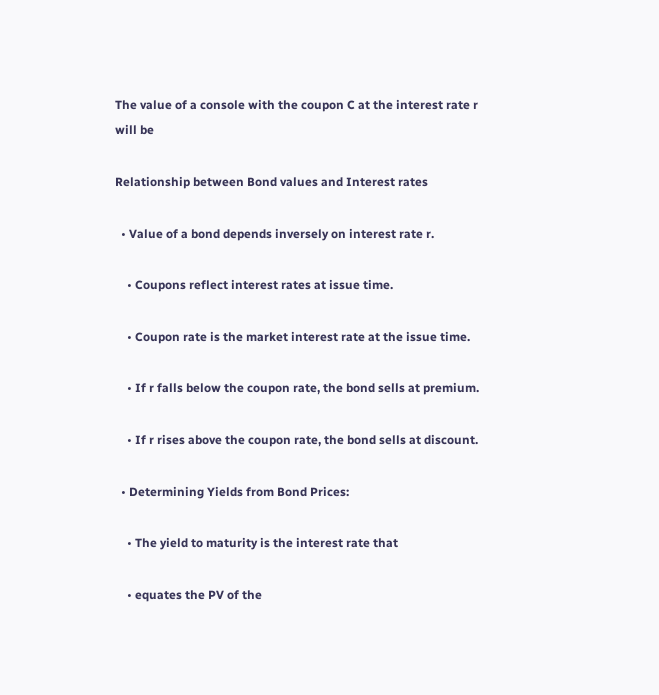The value of a console with the coupon C at the interest rate r will be

Relationship between Bond values and Interest rates

  • Value of a bond depends inversely on interest rate r.

    • Coupons reflect interest rates at issue time.

    • Coupon rate is the market interest rate at the issue time.

    • If r falls below the coupon rate, the bond sells at premium.

    • If r rises above the coupon rate, the bond sells at discount.

  • Determining Yields from Bond Prices:

    • The yield to maturity is the interest rate that

    • equates the PV of the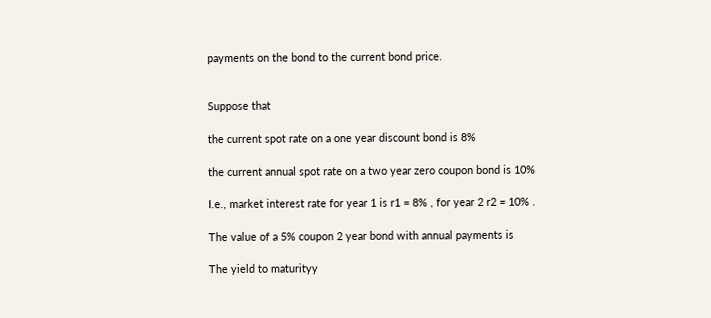payments on the bond to the current bond price.


Suppose that

the current spot rate on a one year discount bond is 8%

the current annual spot rate on a two year zero coupon bond is 10%

I.e., market interest rate for year 1 is r1 = 8% , for year 2 r2 = 10% .

The value of a 5% coupon 2 year bond with annual payments is

The yield to maturityy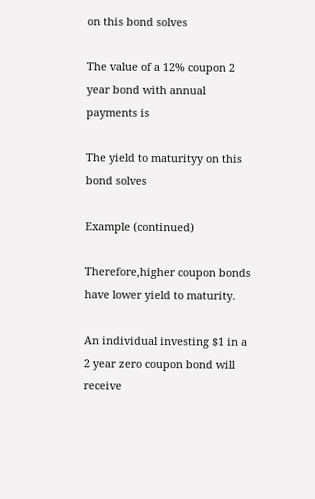on this bond solves

The value of a 12% coupon 2 year bond with annual payments is

The yield to maturityy on this bond solves

Example (continued)

Therefore,higher coupon bonds have lower yield to maturity.

An individual investing $1 in a 2 year zero coupon bond will receive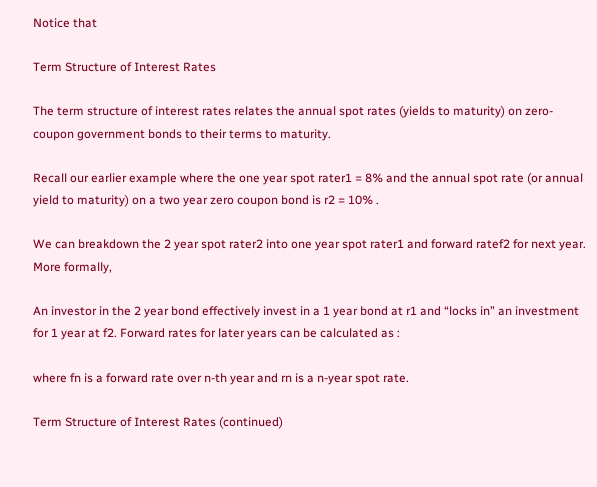Notice that

Term Structure of Interest Rates

The term structure of interest rates relates the annual spot rates (yields to maturity) on zero-coupon government bonds to their terms to maturity.

Recall our earlier example where the one year spot rater1 = 8% and the annual spot rate (or annual yield to maturity) on a two year zero coupon bond is r2 = 10% .

We can breakdown the 2 year spot rater2 into one year spot rater1 and forward ratef2 for next year. More formally,

An investor in the 2 year bond effectively invest in a 1 year bond at r1 and “locks in” an investment for 1 year at f2. Forward rates for later years can be calculated as :

where fn is a forward rate over n-th year and rn is a n-year spot rate.

Term Structure of Interest Rates (continued)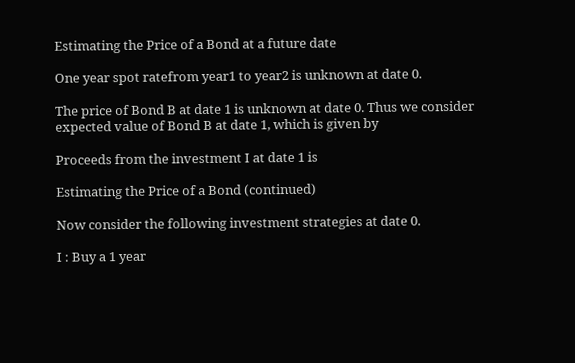Estimating the Price of a Bond at a future date

One year spot ratefrom year1 to year2 is unknown at date 0.

The price of Bond B at date 1 is unknown at date 0. Thus we consider expected value of Bond B at date 1, which is given by

Proceeds from the investment I at date 1 is

Estimating the Price of a Bond (continued)

Now consider the following investment strategies at date 0.

I : Buy a 1 year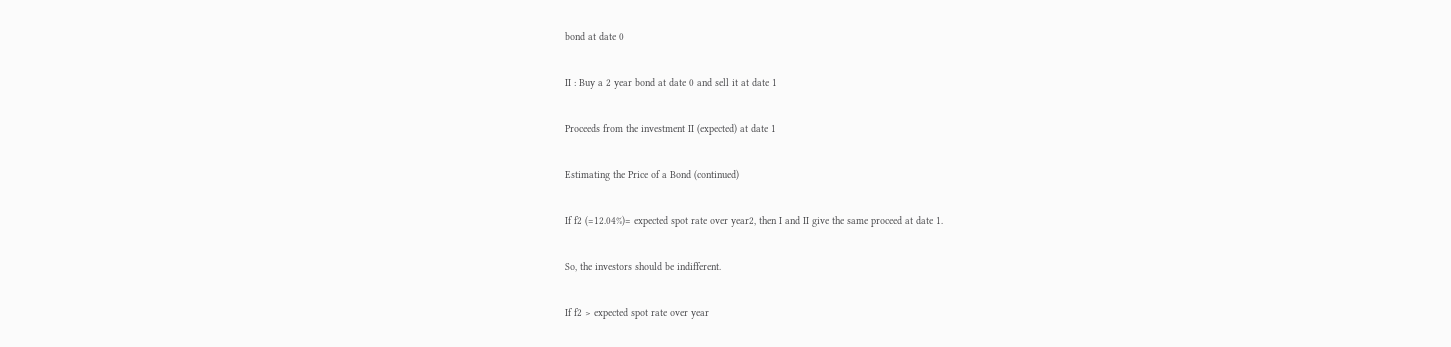bond at date 0

II : Buy a 2 year bond at date 0 and sell it at date 1

Proceeds from the investment II (expected) at date 1

Estimating the Price of a Bond (continued)

If f2 (=12.04%)= expected spot rate over year2, then I and II give the same proceed at date 1.

So, the investors should be indifferent.

If f2 > expected spot rate over year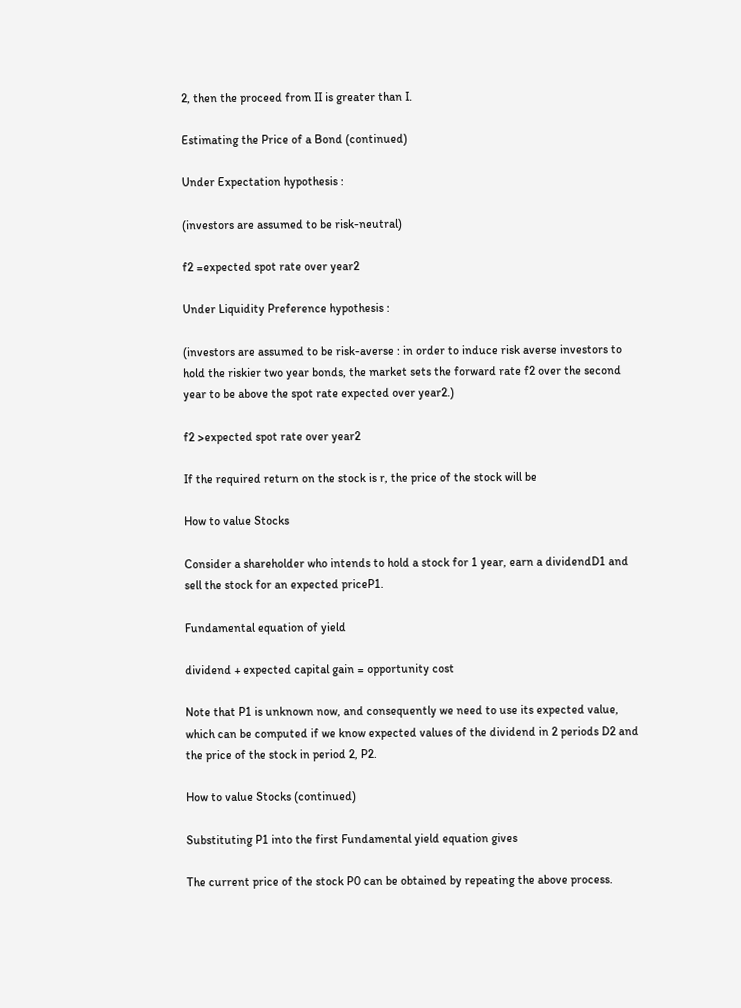2, then the proceed from II is greater than I.

Estimating the Price of a Bond (continued)

Under Expectation hypothesis :

(investors are assumed to be risk-neutral)

f2 =expected spot rate over year2

Under Liquidity Preference hypothesis :

(investors are assumed to be risk-averse : in order to induce risk averse investors to hold the riskier two year bonds, the market sets the forward rate f2 over the second year to be above the spot rate expected over year2.)

f2 >expected spot rate over year2

If the required return on the stock is r, the price of the stock will be

How to value Stocks

Consider a shareholder who intends to hold a stock for 1 year, earn a dividendD1 and sell the stock for an expected priceP1.

Fundamental equation of yield

dividend + expected capital gain = opportunity cost

Note that P1 is unknown now, and consequently we need to use its expected value, which can be computed if we know expected values of the dividend in 2 periods D2 and the price of the stock in period 2, P2.

How to value Stocks (continued)

Substituting P1 into the first Fundamental yield equation gives

The current price of the stock P0 can be obtained by repeating the above process.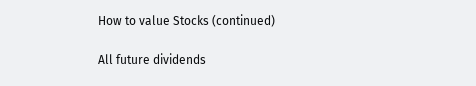How to value Stocks (continued)

All future dividends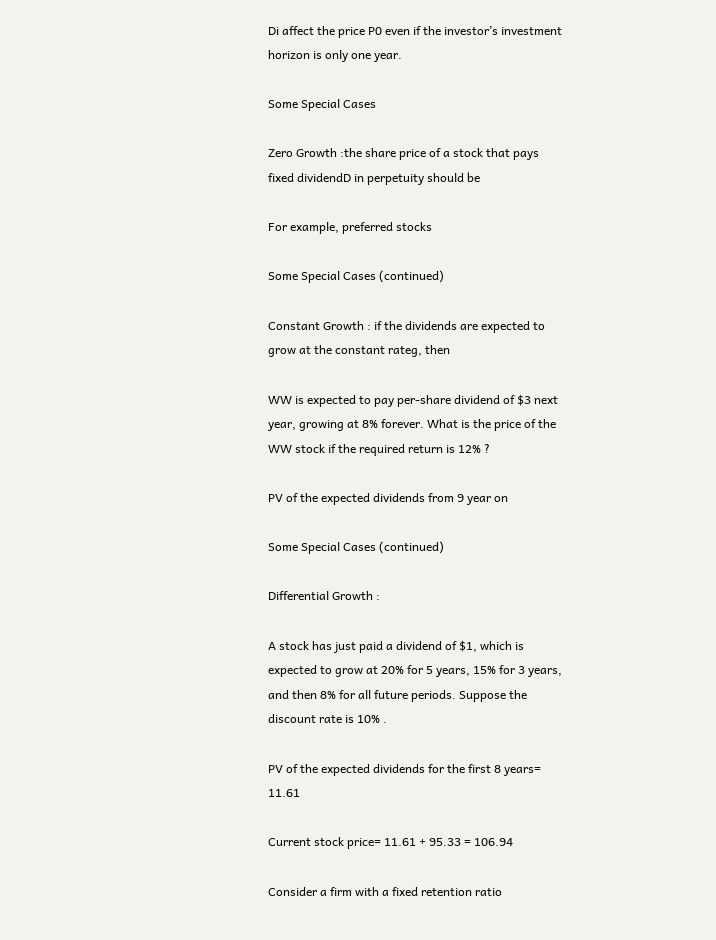Di affect the price P0 even if the investor’s investment horizon is only one year.

Some Special Cases

Zero Growth :the share price of a stock that pays fixed dividendD in perpetuity should be

For example, preferred stocks

Some Special Cases (continued)

Constant Growth : if the dividends are expected to grow at the constant rateg, then

WW is expected to pay per-share dividend of $3 next year, growing at 8% forever. What is the price of the WW stock if the required return is 12% ?

PV of the expected dividends from 9 year on

Some Special Cases (continued)

Differential Growth :

A stock has just paid a dividend of $1, which is expected to grow at 20% for 5 years, 15% for 3 years, and then 8% for all future periods. Suppose the discount rate is 10% .

PV of the expected dividends for the first 8 years= 11.61

Current stock price= 11.61 + 95.33 = 106.94

Consider a firm with a fixed retention ratio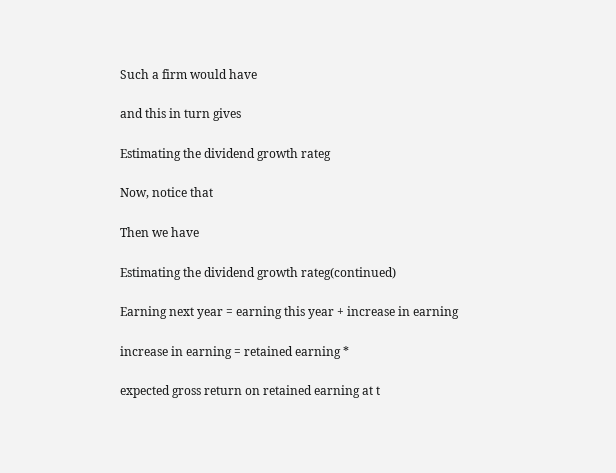Such a firm would have

and this in turn gives

Estimating the dividend growth rateg

Now, notice that

Then we have

Estimating the dividend growth rateg(continued)

Earning next year = earning this year + increase in earning

increase in earning = retained earning *

expected gross return on retained earning at t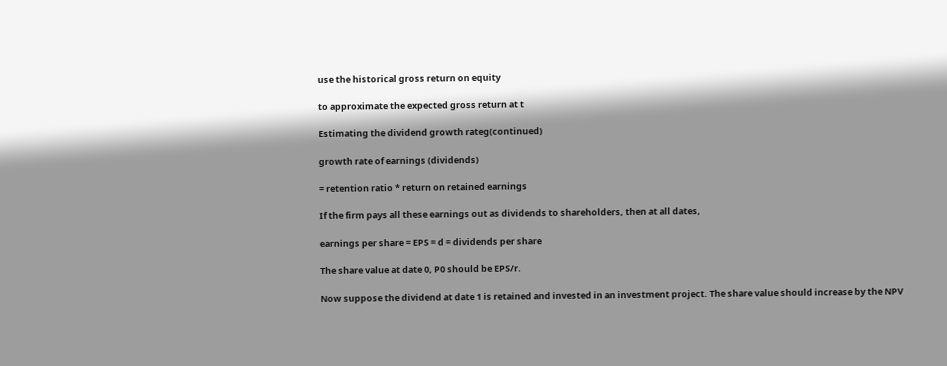use the historical gross return on equity

to approximate the expected gross return at t

Estimating the dividend growth rateg(continued)

growth rate of earnings (dividends)

= retention ratio * return on retained earnings

If the firm pays all these earnings out as dividends to shareholders, then at all dates,

earnings per share = EPS = d = dividends per share

The share value at date 0, P0 should be EPS/r.

Now suppose the dividend at date 1 is retained and invested in an investment project. The share value should increase by the NPV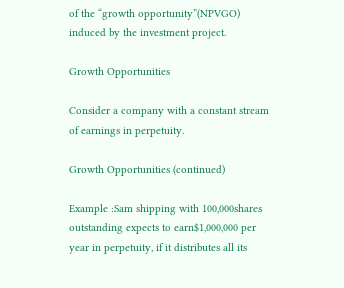of the “growth opportunity”(NPVGO) induced by the investment project.

Growth Opportunities

Consider a company with a constant stream of earnings in perpetuity.

Growth Opportunities (continued)

Example :Sam shipping with 100,000shares outstanding expects to earn$1,000,000 per year in perpetuity, if it distributes all its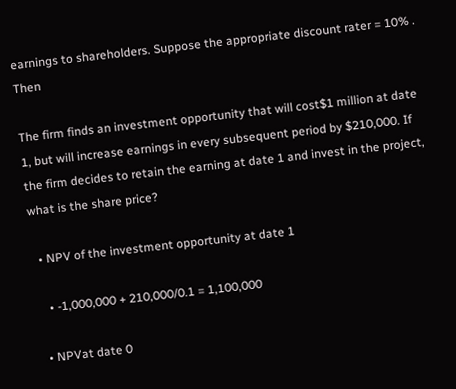earnings to shareholders. Suppose the appropriate discount rater = 10% . Then

The firm finds an investment opportunity that will cost$1 million at date 1, but will increase earnings in every subsequent period by $210,000. If the firm decides to retain the earning at date 1 and invest in the project, what is the share price?

  • NPV of the investment opportunity at date 1

    • -1,000,000 + 210,000/0.1 = 1,100,000

  • NPVat date 0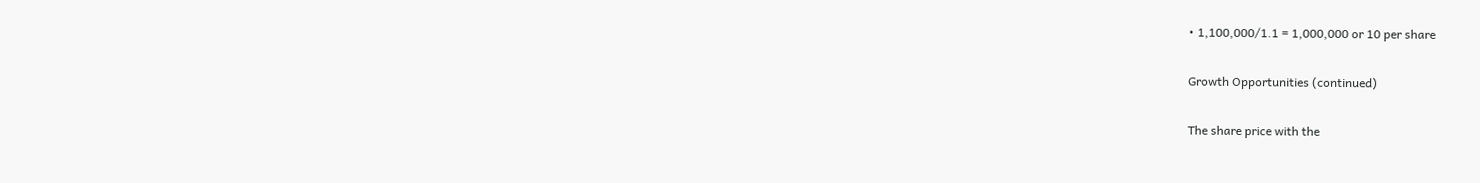• 1,100,000/1.1 = 1,000,000 or 10 per share

Growth Opportunities (continued)

The share price with the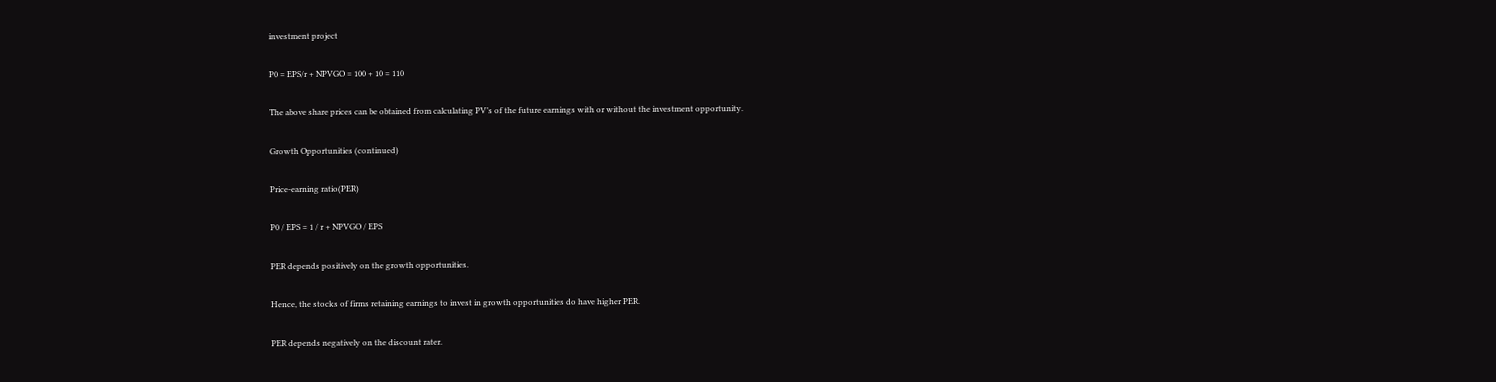investment project

P0 = EPS/r + NPVGO = 100 + 10 = 110

The above share prices can be obtained from calculating PV’s of the future earnings with or without the investment opportunity.

Growth Opportunities (continued)

Price-earning ratio(PER)

P0 / EPS = 1 / r + NPVGO / EPS

PER depends positively on the growth opportunities.

Hence, the stocks of firms retaining earnings to invest in growth opportunities do have higher PER.

PER depends negatively on the discount rater.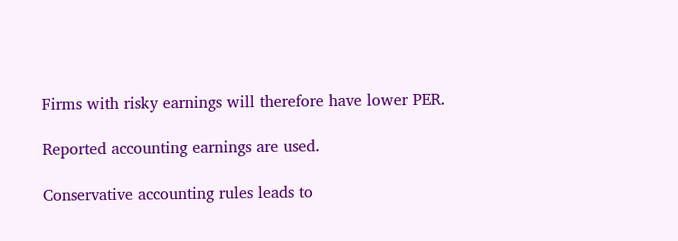Firms with risky earnings will therefore have lower PER.

Reported accounting earnings are used.

Conservative accounting rules leads to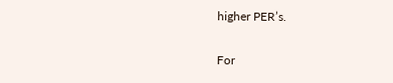higher PER’s.

For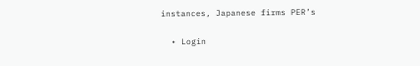instances, Japanese firms PER’s

  • Login